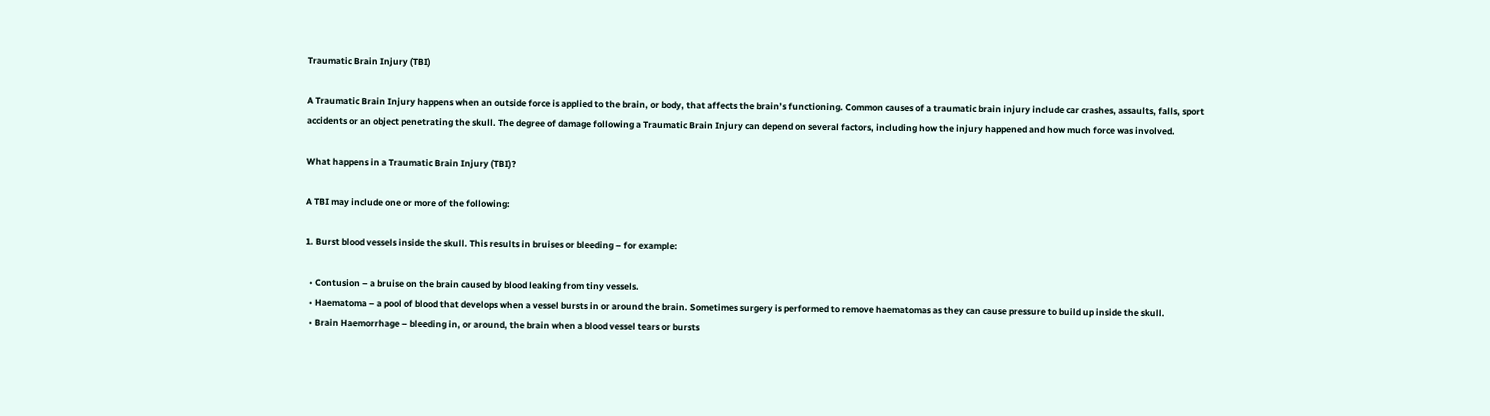Traumatic Brain Injury (TBI)

A Traumatic Brain Injury happens when an outside force is applied to the brain, or body, that affects the brain’s functioning. Common causes of a traumatic brain injury include car crashes, assaults, falls, sport accidents or an object penetrating the skull. The degree of damage following a Traumatic Brain Injury can depend on several factors, including how the injury happened and how much force was involved.

What happens in a Traumatic Brain Injury (TBI)?

A TBI may include one or more of the following:

1. Burst blood vessels inside the skull. This results in bruises or bleeding – for example:

  • Contusion – a bruise on the brain caused by blood leaking from tiny vessels.
  • Haematoma – a pool of blood that develops when a vessel bursts in or around the brain. Sometimes surgery is performed to remove haematomas as they can cause pressure to build up inside the skull.
  • Brain Haemorrhage – bleeding in, or around, the brain when a blood vessel tears or bursts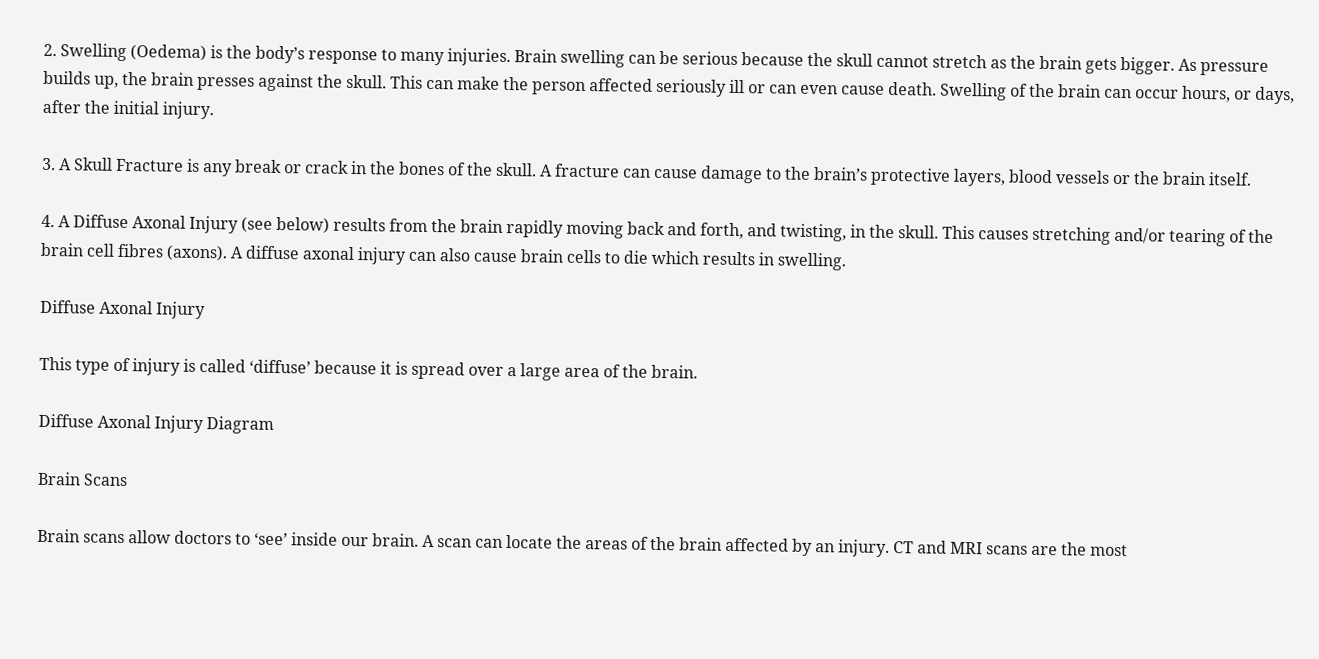2. Swelling (Oedema) is the body’s response to many injuries. Brain swelling can be serious because the skull cannot stretch as the brain gets bigger. As pressure builds up, the brain presses against the skull. This can make the person affected seriously ill or can even cause death. Swelling of the brain can occur hours, or days, after the initial injury.

3. A Skull Fracture is any break or crack in the bones of the skull. A fracture can cause damage to the brain’s protective layers, blood vessels or the brain itself.

4. A Diffuse Axonal Injury (see below) results from the brain rapidly moving back and forth, and twisting, in the skull. This causes stretching and/or tearing of the brain cell fibres (axons). A diffuse axonal injury can also cause brain cells to die which results in swelling.

Diffuse Axonal Injury

This type of injury is called ‘diffuse’ because it is spread over a large area of the brain.

Diffuse Axonal Injury Diagram

Brain Scans

Brain scans allow doctors to ‘see’ inside our brain. A scan can locate the areas of the brain affected by an injury. CT and MRI scans are the most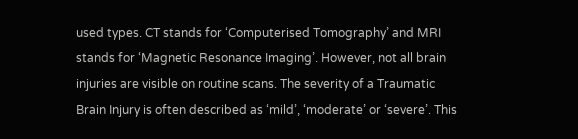used types. CT stands for ‘Computerised Tomography’ and MRI stands for ‘Magnetic Resonance Imaging’. However, not all brain injuries are visible on routine scans. The severity of a Traumatic Brain Injury is often described as ‘mild’, ‘moderate’ or ‘severe’. This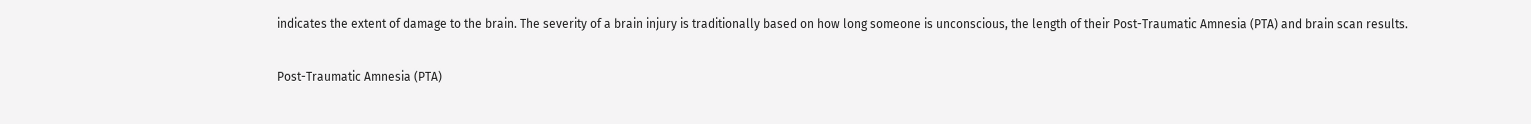indicates the extent of damage to the brain. The severity of a brain injury is traditionally based on how long someone is unconscious, the length of their Post-Traumatic Amnesia (PTA) and brain scan results.

Post-Traumatic Amnesia (PTA)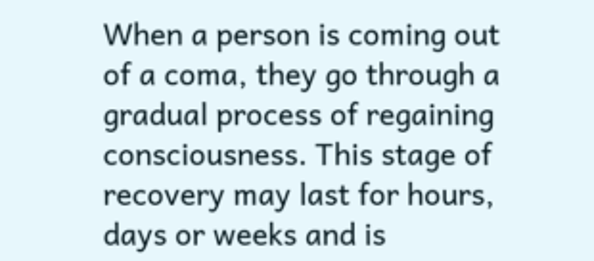When a person is coming out of a coma, they go through a gradual process of regaining consciousness. This stage of recovery may last for hours, days or weeks and is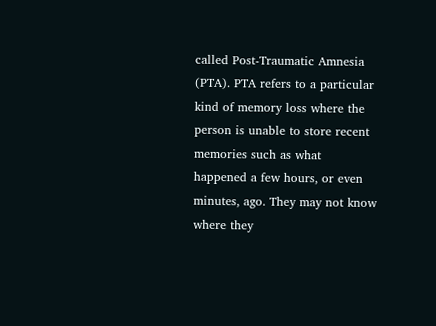called Post-Traumatic Amnesia (PTA). PTA refers to a particular kind of memory loss where the person is unable to store recent memories such as what happened a few hours, or even minutes, ago. They may not know where they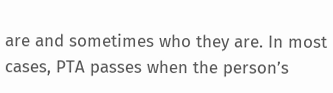are and sometimes who they are. In most cases, PTA passes when the person’s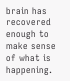brain has recovered enough to make sense of what is happening.